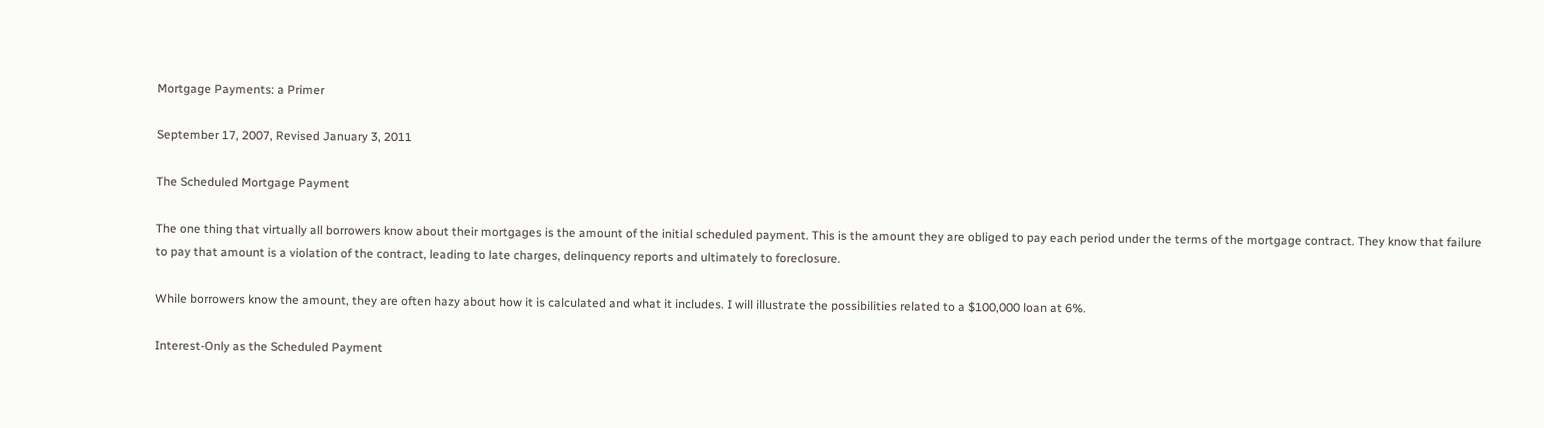Mortgage Payments: a Primer

September 17, 2007, Revised January 3, 2011

The Scheduled Mortgage Payment

The one thing that virtually all borrowers know about their mortgages is the amount of the initial scheduled payment. This is the amount they are obliged to pay each period under the terms of the mortgage contract. They know that failure to pay that amount is a violation of the contract, leading to late charges, delinquency reports and ultimately to foreclosure.

While borrowers know the amount, they are often hazy about how it is calculated and what it includes. I will illustrate the possibilities related to a $100,000 loan at 6%.

Interest-Only as the Scheduled Payment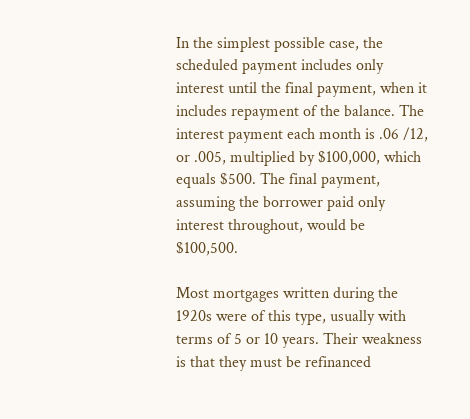In the simplest possible case, the scheduled payment includes only interest until the final payment, when it includes repayment of the balance. The interest payment each month is .06 /12, or .005, multiplied by $100,000, which equals $500. The final payment, assuming the borrower paid only interest throughout, would be $100,500.

Most mortgages written during the 1920s were of this type, usually with terms of 5 or 10 years. Their weakness is that they must be refinanced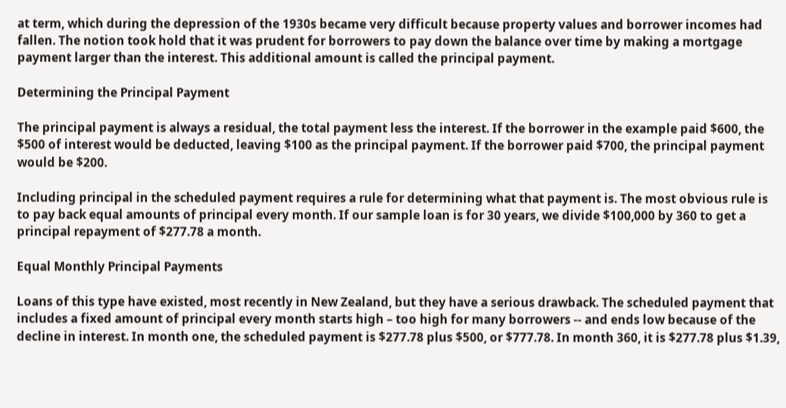at term, which during the depression of the 1930s became very difficult because property values and borrower incomes had fallen. The notion took hold that it was prudent for borrowers to pay down the balance over time by making a mortgage payment larger than the interest. This additional amount is called the principal payment.

Determining the Principal Payment

The principal payment is always a residual, the total payment less the interest. If the borrower in the example paid $600, the $500 of interest would be deducted, leaving $100 as the principal payment. If the borrower paid $700, the principal payment would be $200.

Including principal in the scheduled payment requires a rule for determining what that payment is. The most obvious rule is to pay back equal amounts of principal every month. If our sample loan is for 30 years, we divide $100,000 by 360 to get a principal repayment of $277.78 a month.

Equal Monthly Principal Payments

Loans of this type have existed, most recently in New Zealand, but they have a serious drawback. The scheduled payment that includes a fixed amount of principal every month starts high – too high for many borrowers -- and ends low because of the decline in interest. In month one, the scheduled payment is $277.78 plus $500, or $777.78. In month 360, it is $277.78 plus $1.39,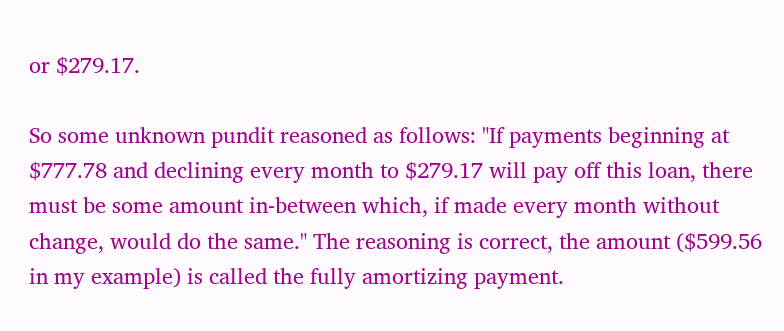or $279.17.

So some unknown pundit reasoned as follows: "If payments beginning at $777.78 and declining every month to $279.17 will pay off this loan, there must be some amount in-between which, if made every month without change, would do the same." The reasoning is correct, the amount ($599.56 in my example) is called the fully amortizing payment.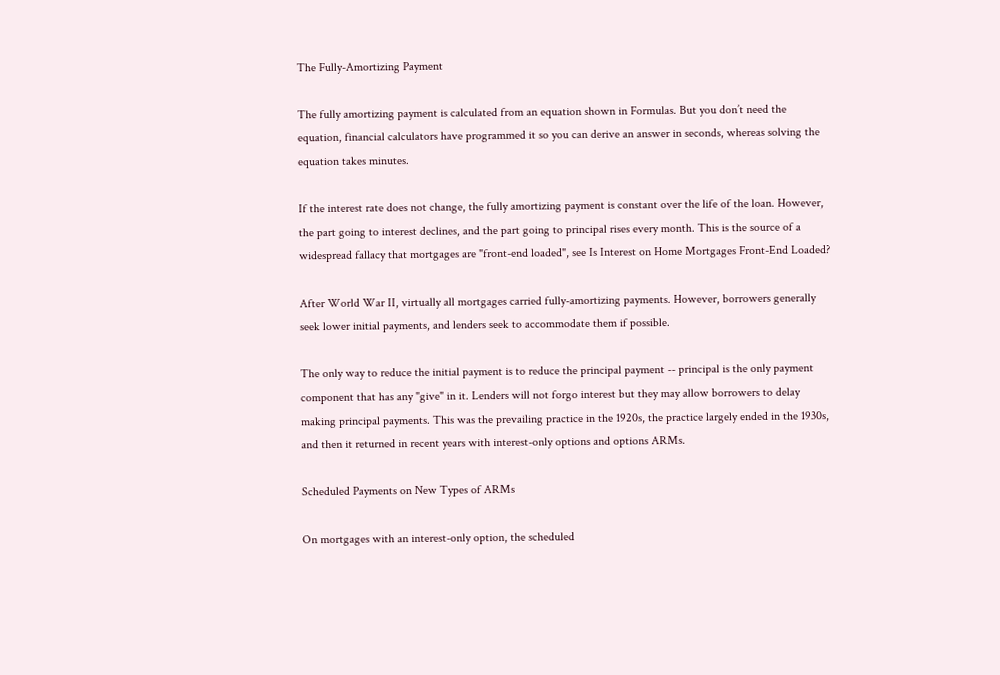The Fully-Amortizing Payment

The fully amortizing payment is calculated from an equation shown in Formulas. But you don’t need the equation, financial calculators have programmed it so you can derive an answer in seconds, whereas solving the equation takes minutes.

If the interest rate does not change, the fully amortizing payment is constant over the life of the loan. However, the part going to interest declines, and the part going to principal rises every month. This is the source of a widespread fallacy that mortgages are "front-end loaded", see Is Interest on Home Mortgages Front-End Loaded?

After World War II, virtually all mortgages carried fully-amortizing payments. However, borrowers generally seek lower initial payments, and lenders seek to accommodate them if possible.

The only way to reduce the initial payment is to reduce the principal payment -- principal is the only payment component that has any "give" in it. Lenders will not forgo interest but they may allow borrowers to delay making principal payments. This was the prevailing practice in the 1920s, the practice largely ended in the 1930s, and then it returned in recent years with interest-only options and options ARMs.

Scheduled Payments on New Types of ARMs

On mortgages with an interest-only option, the scheduled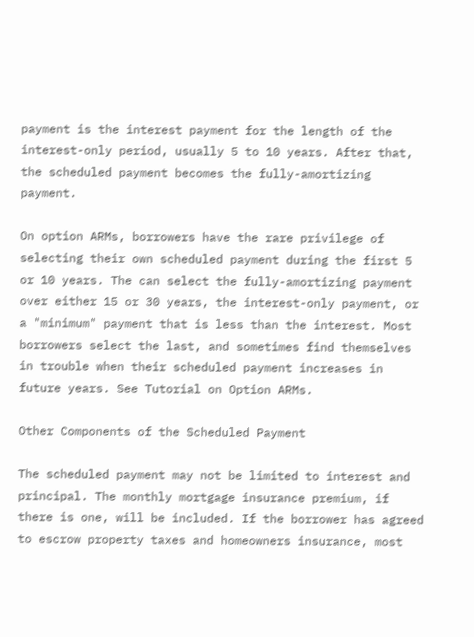payment is the interest payment for the length of the interest-only period, usually 5 to 10 years. After that, the scheduled payment becomes the fully-amortizing payment.

On option ARMs, borrowers have the rare privilege of selecting their own scheduled payment during the first 5 or 10 years. The can select the fully-amortizing payment over either 15 or 30 years, the interest-only payment, or a "minimum" payment that is less than the interest. Most borrowers select the last, and sometimes find themselves in trouble when their scheduled payment increases in future years. See Tutorial on Option ARMs.

Other Components of the Scheduled Payment

The scheduled payment may not be limited to interest and principal. The monthly mortgage insurance premium, if there is one, will be included. If the borrower has agreed to escrow property taxes and homeowners insurance, most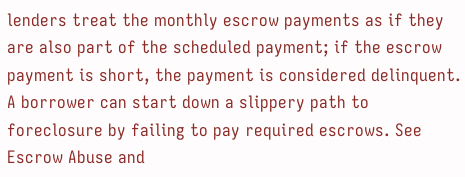lenders treat the monthly escrow payments as if they are also part of the scheduled payment; if the escrow payment is short, the payment is considered delinquent. A borrower can start down a slippery path to foreclosure by failing to pay required escrows. See Escrow Abuse and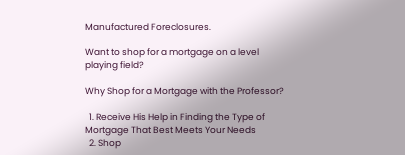Manufactured Foreclosures.

Want to shop for a mortgage on a level playing field?

Why Shop for a Mortgage with the Professor?

  1. Receive His Help in Finding the Type of Mortgage That Best Meets Your Needs
  2. Shop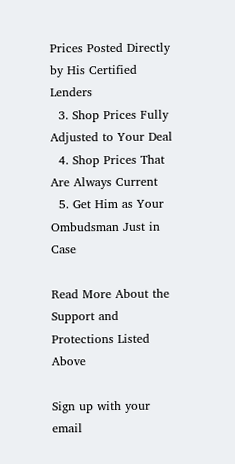Prices Posted Directly by His Certified Lenders
  3. Shop Prices Fully Adjusted to Your Deal
  4. Shop Prices That Are Always Current
  5. Get Him as Your Ombudsman Just in Case

Read More About the Support and Protections Listed Above

Sign up with your email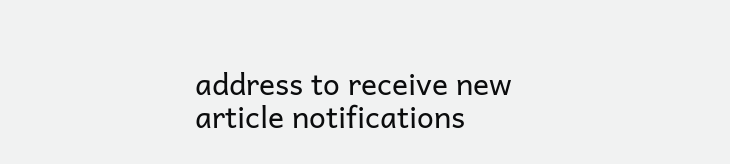address to receive new article notifications